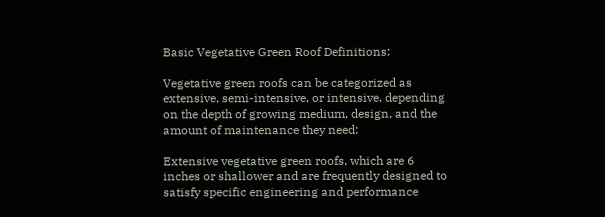Basic Vegetative Green Roof Definitions:

Vegetative green roofs can be categorized as extensive, semi-intensive, or intensive, depending on the depth of growing medium, design, and the amount of maintenance they need:

Extensive vegetative green roofs, which are 6 inches or shallower and are frequently designed to satisfy specific engineering and performance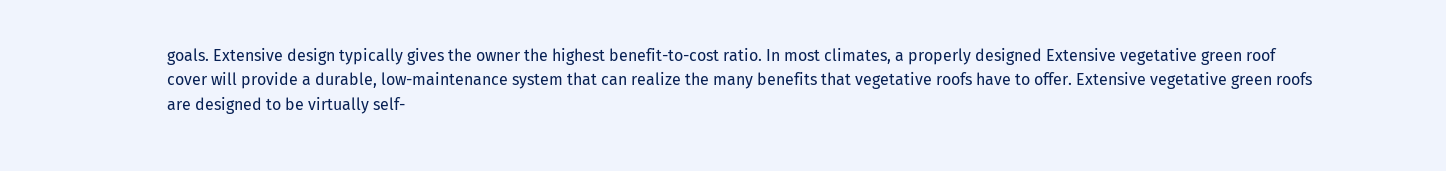goals. Extensive design typically gives the owner the highest benefit-to-cost ratio. In most climates, a properly designed Extensive vegetative green roof cover will provide a durable, low-maintenance system that can realize the many benefits that vegetative roofs have to offer. Extensive vegetative green roofs are designed to be virtually self-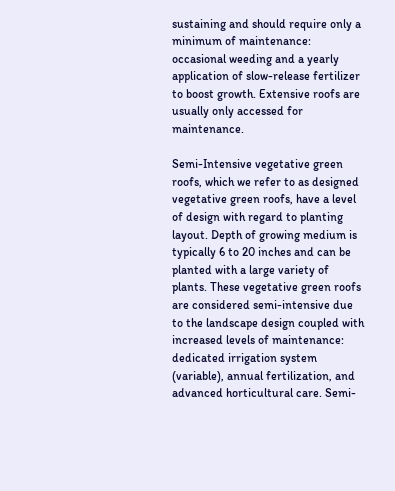sustaining and should require only a minimum of maintenance: occasional weeding and a yearly application of slow-release fertilizer to boost growth. Extensive roofs are usually only accessed for maintenance.

Semi-Intensive vegetative green roofs, which we refer to as designed vegetative green roofs, have a level of design with regard to planting layout. Depth of growing medium is typically 6 to 20 inches and can be planted with a large variety of plants. These vegetative green roofs are considered semi-intensive due to the landscape design coupled with increased levels of maintenance: dedicated irrigation system (variable), annual fertilization, and advanced horticultural care. Semi-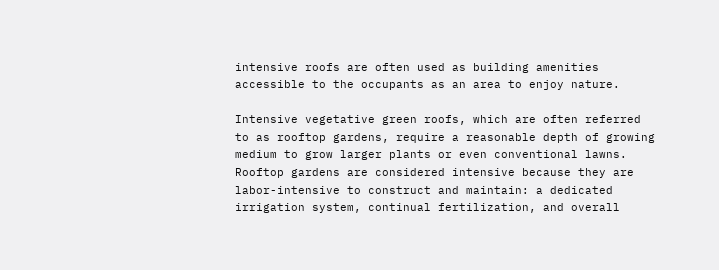intensive roofs are often used as building amenities accessible to the occupants as an area to enjoy nature.

Intensive vegetative green roofs, which are often referred to as rooftop gardens, require a reasonable depth of growing medium to grow larger plants or even conventional lawns. Rooftop gardens are considered intensive because they are labor-intensive to construct and maintain: a dedicated irrigation system, continual fertilization, and overall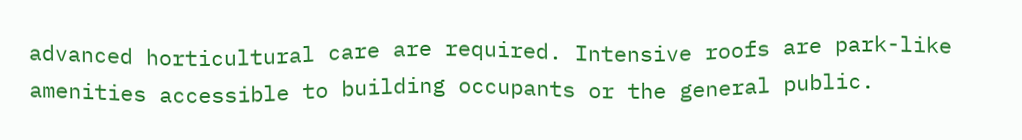advanced horticultural care are required. Intensive roofs are park-like amenities accessible to building occupants or the general public.